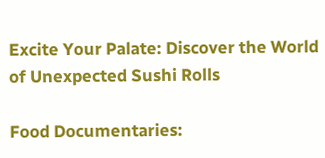Excite Your Palate: Discover the World of Unexpected Sushi Rolls

Food Documentaries: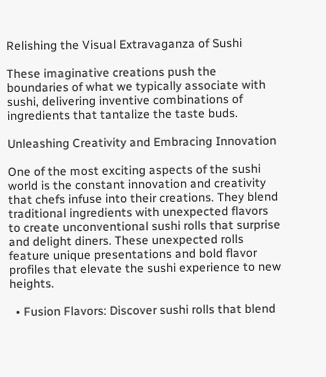Relishing the Visual Extravaganza of Sushi

These imaginative creations push the boundaries of what we typically associate with sushi, delivering inventive combinations of ingredients that tantalize the taste buds.

Unleashing Creativity and Embracing Innovation

One of the most exciting aspects of the sushi world is the constant innovation and creativity that chefs infuse into their creations. They blend traditional ingredients with unexpected flavors to create unconventional sushi rolls that surprise and delight diners. These unexpected rolls feature unique presentations and bold flavor profiles that elevate the sushi experience to new heights.

  • Fusion Flavors: Discover sushi rolls that blend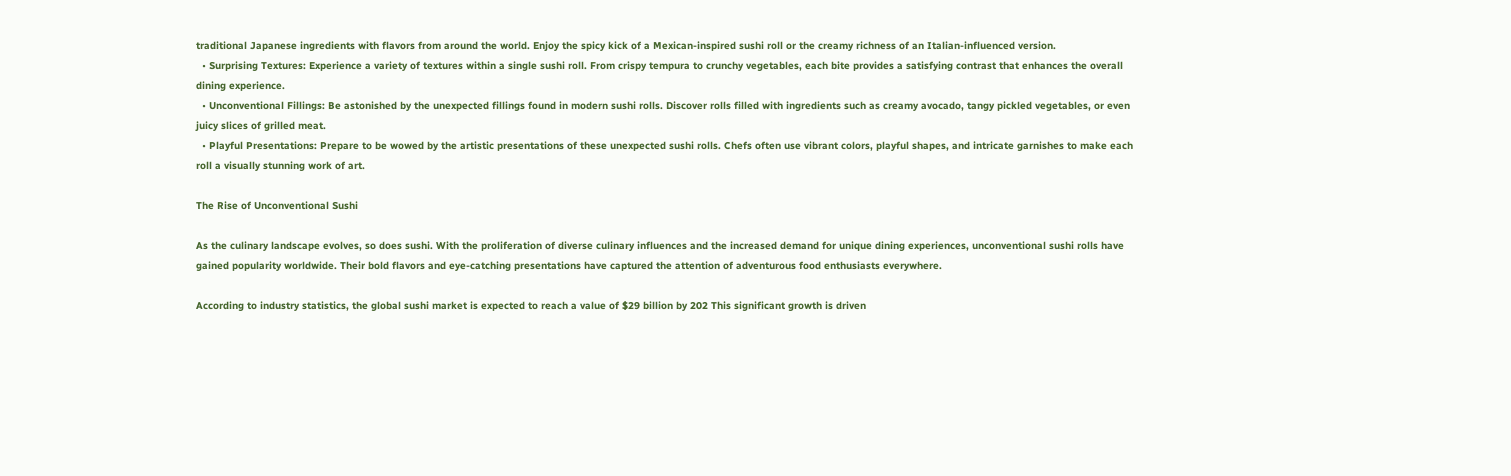traditional Japanese ingredients with flavors from around the world. Enjoy the spicy kick of a Mexican-inspired sushi roll or the creamy richness of an Italian-influenced version.
  • Surprising Textures: Experience a variety of textures within a single sushi roll. From crispy tempura to crunchy vegetables, each bite provides a satisfying contrast that enhances the overall dining experience.
  • Unconventional Fillings: Be astonished by the unexpected fillings found in modern sushi rolls. Discover rolls filled with ingredients such as creamy avocado, tangy pickled vegetables, or even juicy slices of grilled meat.
  • Playful Presentations: Prepare to be wowed by the artistic presentations of these unexpected sushi rolls. Chefs often use vibrant colors, playful shapes, and intricate garnishes to make each roll a visually stunning work of art.

The Rise of Unconventional Sushi

As the culinary landscape evolves, so does sushi. With the proliferation of diverse culinary influences and the increased demand for unique dining experiences, unconventional sushi rolls have gained popularity worldwide. Their bold flavors and eye-catching presentations have captured the attention of adventurous food enthusiasts everywhere.

According to industry statistics, the global sushi market is expected to reach a value of $29 billion by 202 This significant growth is driven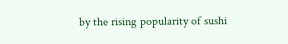by the rising popularity of sushi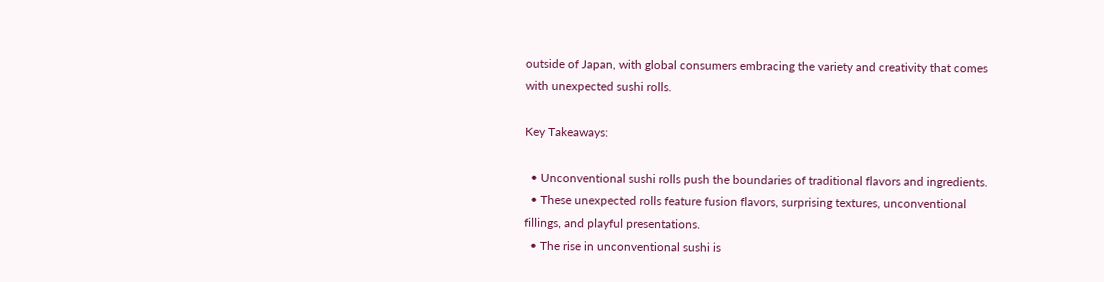outside of Japan, with global consumers embracing the variety and creativity that comes with unexpected sushi rolls.

Key Takeaways:

  • Unconventional sushi rolls push the boundaries of traditional flavors and ingredients.
  • These unexpected rolls feature fusion flavors, surprising textures, unconventional fillings, and playful presentations.
  • The rise in unconventional sushi is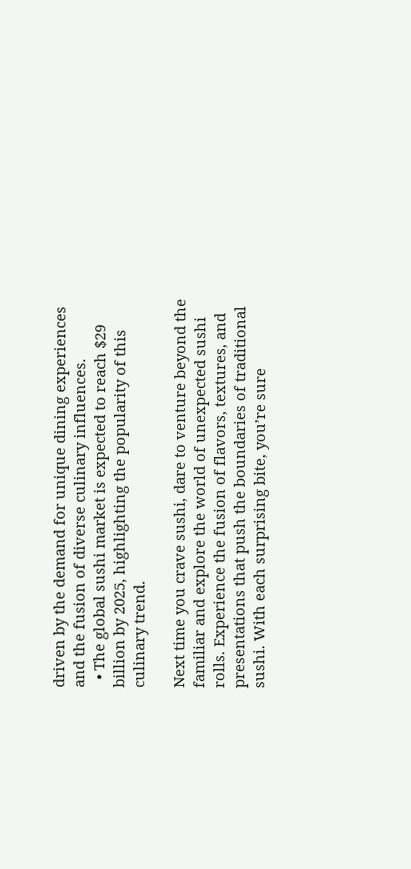driven by the demand for unique dining experiences and the fusion of diverse culinary influences.
  • The global sushi market is expected to reach $29 billion by 2025, highlighting the popularity of this culinary trend.

Next time you crave sushi, dare to venture beyond the familiar and explore the world of unexpected sushi rolls. Experience the fusion of flavors, textures, and presentations that push the boundaries of traditional sushi. With each surprising bite, you’re sure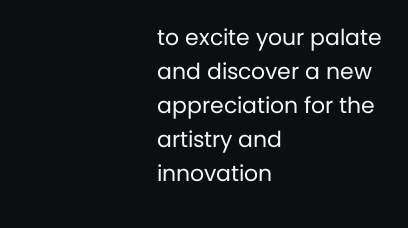to excite your palate and discover a new appreciation for the artistry and innovation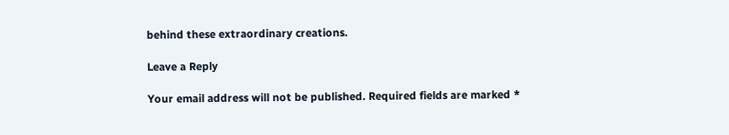behind these extraordinary creations.

Leave a Reply

Your email address will not be published. Required fields are marked *